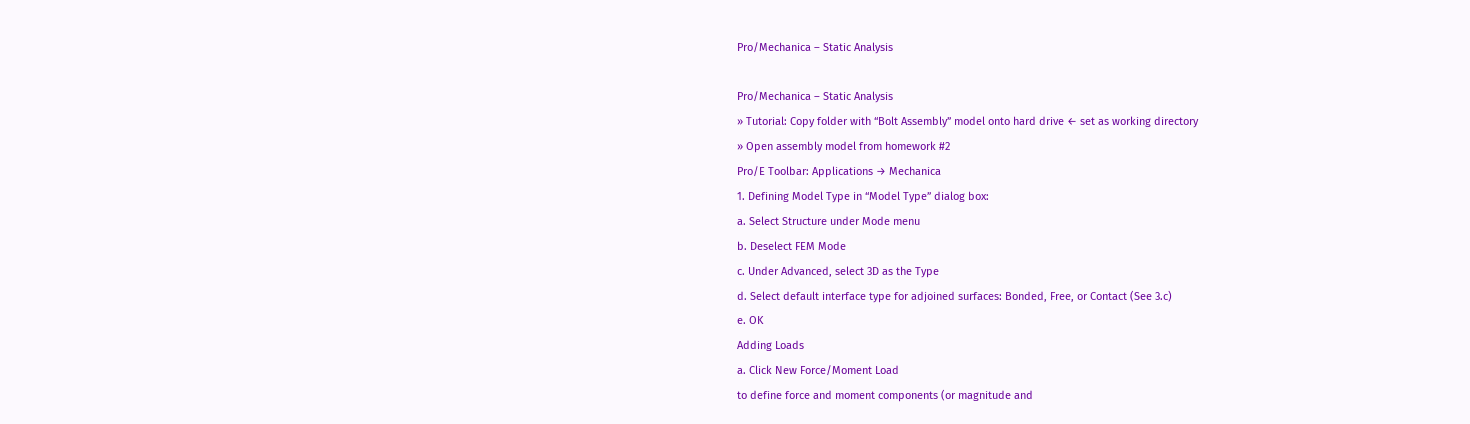Pro/Mechanica – Static Analysis

Pro/Mechanica – Static Analysis
» Tutorial: Copy folder with “Bolt Assembly” model onto hard drive ← set as working directory
» Open assembly model from homework #2
Pro/E Toolbar: Applications → Mechanica
1. Defining Model Type in “Model Type” dialog box:
a. Select Structure under Mode menu
b. Deselect FEM Mode
c. Under Advanced, select 3D as the Type
d. Select default interface type for adjoined surfaces: Bonded, Free, or Contact (See 3.c)
e. OK
Adding Loads
a. Click New Force/Moment Load
to define force and moment components (or magnitude and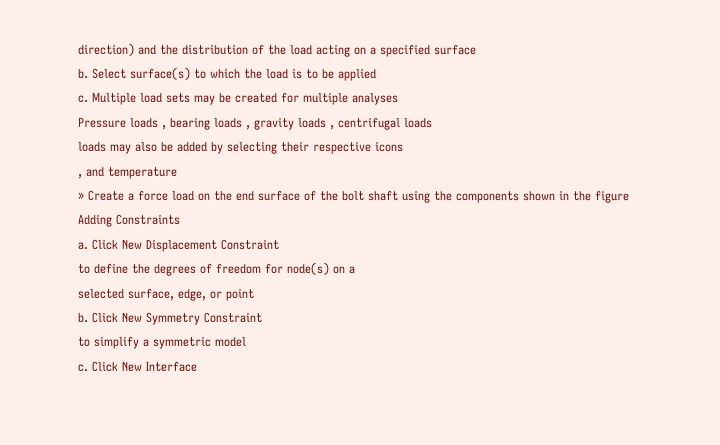direction) and the distribution of the load acting on a specified surface
b. Select surface(s) to which the load is to be applied
c. Multiple load sets may be created for multiple analyses
Pressure loads , bearing loads , gravity loads , centrifugal loads
loads may also be added by selecting their respective icons
, and temperature
» Create a force load on the end surface of the bolt shaft using the components shown in the figure
Adding Constraints
a. Click New Displacement Constraint
to define the degrees of freedom for node(s) on a
selected surface, edge, or point
b. Click New Symmetry Constraint
to simplify a symmetric model
c. Click New Interface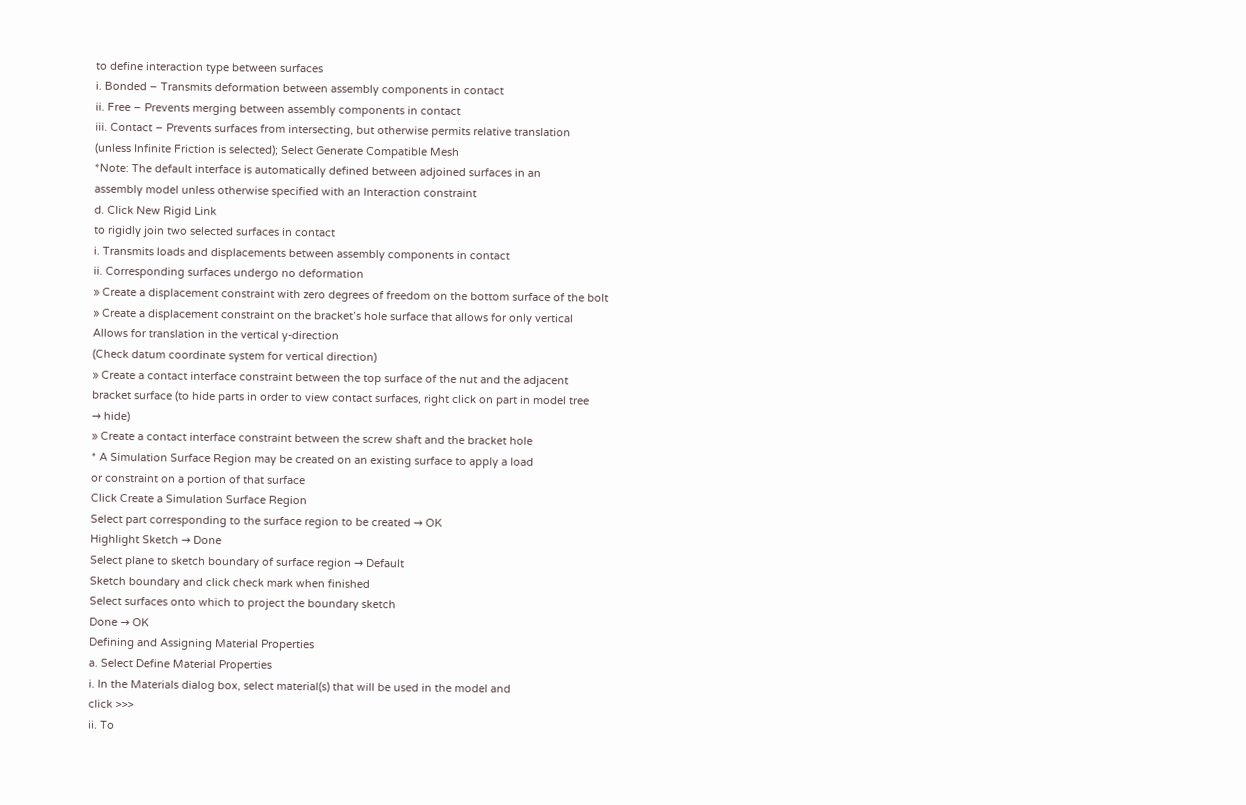to define interaction type between surfaces
i. Bonded – Transmits deformation between assembly components in contact
ii. Free – Prevents merging between assembly components in contact
iii. Contact – Prevents surfaces from intersecting, but otherwise permits relative translation
(unless Infinite Friction is selected); Select Generate Compatible Mesh
*Note: The default interface is automatically defined between adjoined surfaces in an
assembly model unless otherwise specified with an Interaction constraint
d. Click New Rigid Link
to rigidly join two selected surfaces in contact
i. Transmits loads and displacements between assembly components in contact
ii. Corresponding surfaces undergo no deformation
» Create a displacement constraint with zero degrees of freedom on the bottom surface of the bolt
» Create a displacement constraint on the bracket’s hole surface that allows for only vertical
Allows for translation in the vertical y-direction
(Check datum coordinate system for vertical direction)
» Create a contact interface constraint between the top surface of the nut and the adjacent
bracket surface (to hide parts in order to view contact surfaces, right click on part in model tree
→ hide)
» Create a contact interface constraint between the screw shaft and the bracket hole
* A Simulation Surface Region may be created on an existing surface to apply a load
or constraint on a portion of that surface
Click Create a Simulation Surface Region
Select part corresponding to the surface region to be created → OK
Highlight Sketch → Done
Select plane to sketch boundary of surface region → Default
Sketch boundary and click check mark when finished
Select surfaces onto which to project the boundary sketch
Done → OK
Defining and Assigning Material Properties
a. Select Define Material Properties
i. In the Materials dialog box, select material(s) that will be used in the model and
click >>>
ii. To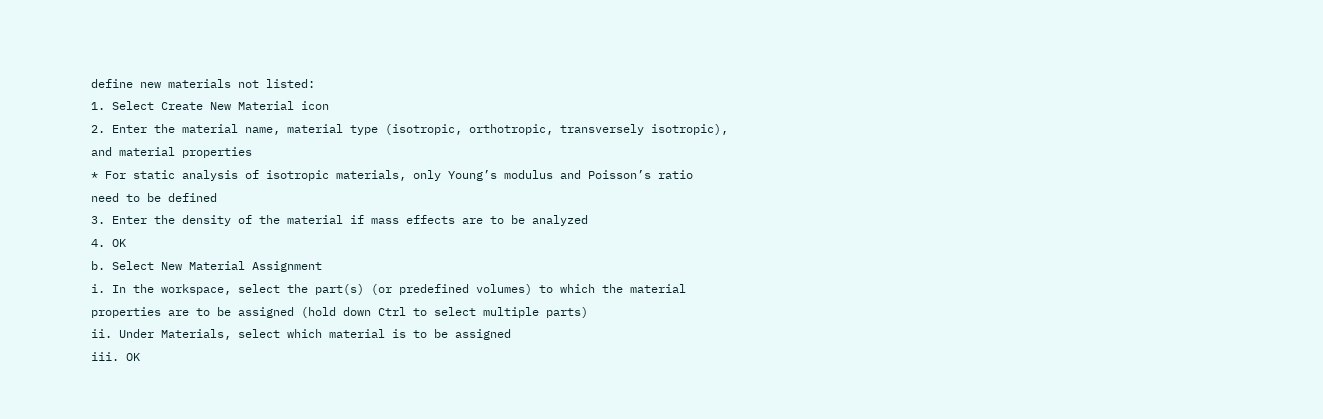define new materials not listed:
1. Select Create New Material icon
2. Enter the material name, material type (isotropic, orthotropic, transversely isotropic),
and material properties
* For static analysis of isotropic materials, only Young’s modulus and Poisson’s ratio
need to be defined
3. Enter the density of the material if mass effects are to be analyzed
4. OK
b. Select New Material Assignment
i. In the workspace, select the part(s) (or predefined volumes) to which the material
properties are to be assigned (hold down Ctrl to select multiple parts)
ii. Under Materials, select which material is to be assigned
iii. OK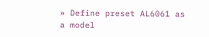» Define preset AL6061 as a model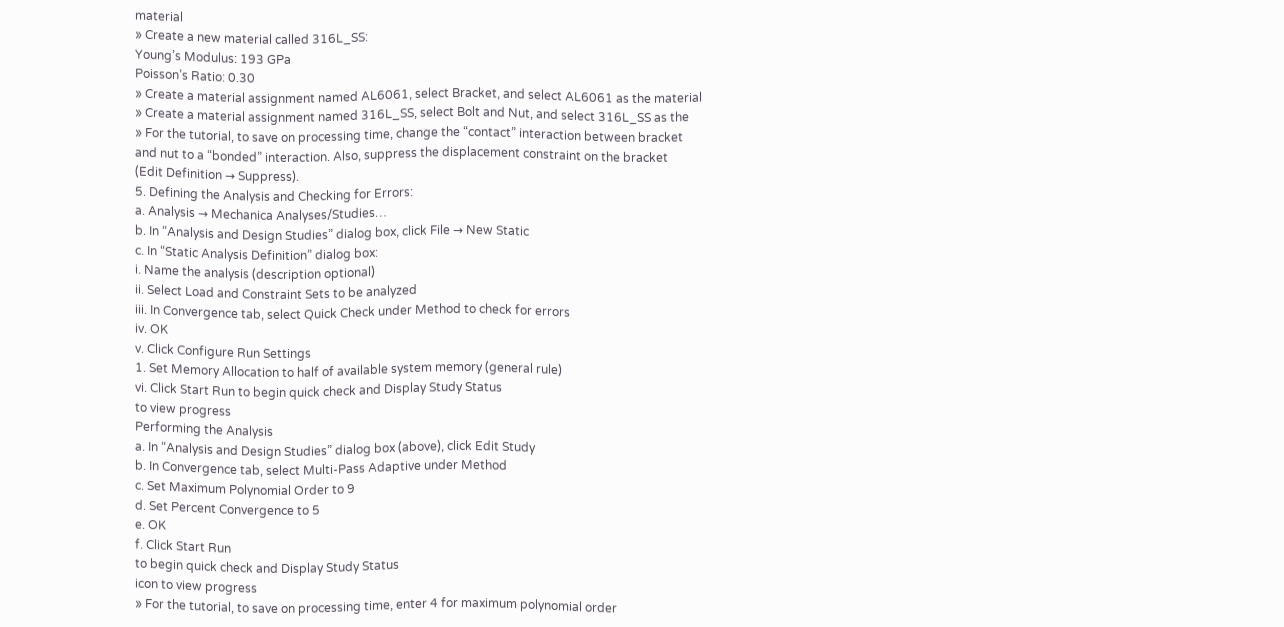material
» Create a new material called 316L_SS:
Young’s Modulus: 193 GPa
Poisson’s Ratio: 0.30
» Create a material assignment named AL6061, select Bracket, and select AL6061 as the material
» Create a material assignment named 316L_SS, select Bolt and Nut, and select 316L_SS as the
» For the tutorial, to save on processing time, change the “contact” interaction between bracket
and nut to a “bonded” interaction. Also, suppress the displacement constraint on the bracket
(Edit Definition → Suppress).
5. Defining the Analysis and Checking for Errors:
a. Analysis → Mechanica Analyses/Studies…
b. In “Analysis and Design Studies” dialog box, click File → New Static
c. In “Static Analysis Definition” dialog box:
i. Name the analysis (description optional)
ii. Select Load and Constraint Sets to be analyzed
iii. In Convergence tab, select Quick Check under Method to check for errors
iv. OK
v. Click Configure Run Settings
1. Set Memory Allocation to half of available system memory (general rule)
vi. Click Start Run to begin quick check and Display Study Status
to view progress
Performing the Analysis
a. In “Analysis and Design Studies” dialog box (above), click Edit Study
b. In Convergence tab, select Multi-Pass Adaptive under Method
c. Set Maximum Polynomial Order to 9
d. Set Percent Convergence to 5
e. OK
f. Click Start Run
to begin quick check and Display Study Status
icon to view progress
» For the tutorial, to save on processing time, enter 4 for maximum polynomial order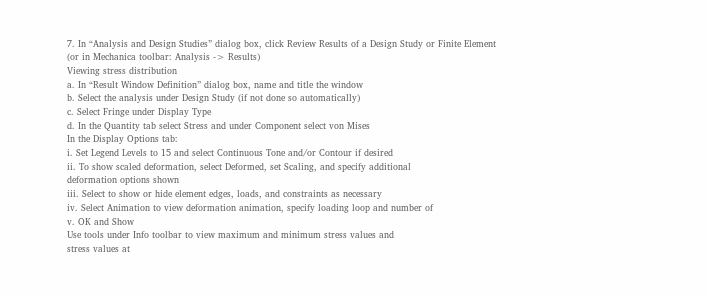7. In “Analysis and Design Studies” dialog box, click Review Results of a Design Study or Finite Element
(or in Mechanica toolbar: Analysis -> Results)
Viewing stress distribution
a. In “Result Window Definition” dialog box, name and title the window
b. Select the analysis under Design Study (if not done so automatically)
c. Select Fringe under Display Type
d. In the Quantity tab select Stress and under Component select von Mises
In the Display Options tab:
i. Set Legend Levels to 15 and select Continuous Tone and/or Contour if desired
ii. To show scaled deformation, select Deformed, set Scaling, and specify additional
deformation options shown
iii. Select to show or hide element edges, loads, and constraints as necessary
iv. Select Animation to view deformation animation, specify loading loop and number of
v. OK and Show
Use tools under Info toolbar to view maximum and minimum stress values and
stress values at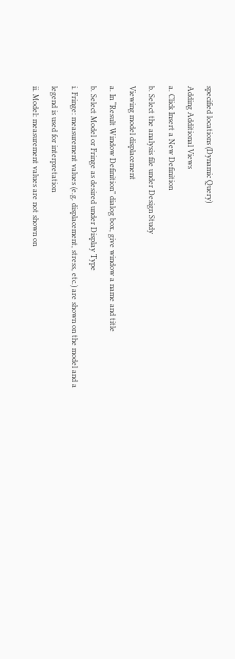specified locations (Dynamic Query)
Adding Additional Views
a. Click Insert a New Definition
b. Select the analysis file under Design Study
Viewing model displacement
a. In “Result Window Definition” dialog box, give window a name and title
b. Select Model or Fringe as desired under Display Type
i. Fringe: measurement values (e.g. displacement, stress, etc.) are shown on the model and a
legend is used for interpretation
ii. Model: measurement values are not shown on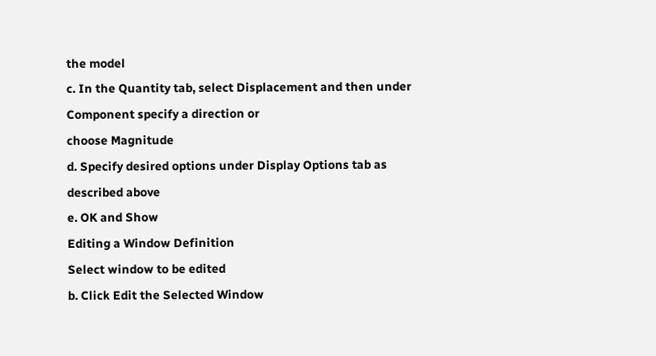the model
c. In the Quantity tab, select Displacement and then under Component specify a direction or
choose Magnitude
d. Specify desired options under Display Options tab as described above
e. OK and Show
Editing a Window Definition
Select window to be edited
b. Click Edit the Selected Window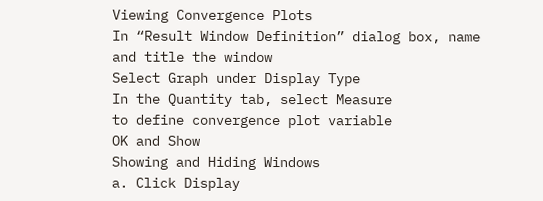Viewing Convergence Plots
In “Result Window Definition” dialog box, name and title the window
Select Graph under Display Type
In the Quantity tab, select Measure
to define convergence plot variable
OK and Show
Showing and Hiding Windows
a. Click Display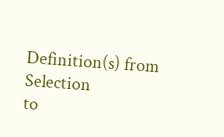Definition(s) from Selection
to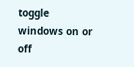toggle windows on or off